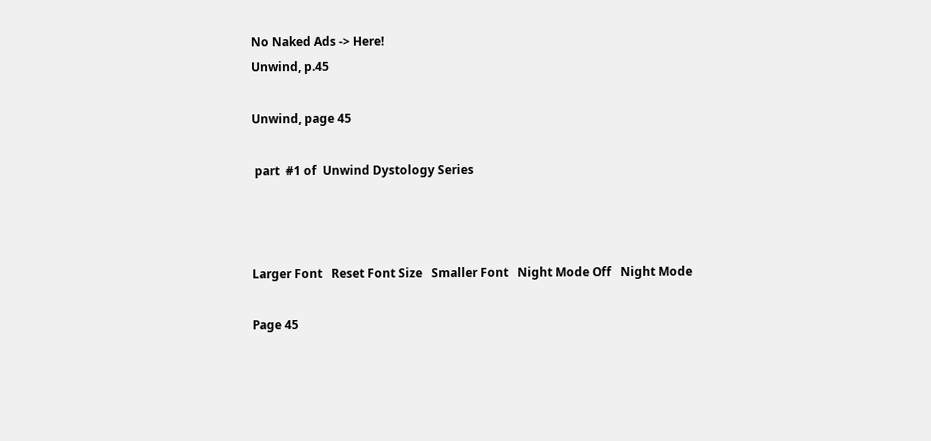No Naked Ads -> Here!
Unwind, p.45

Unwind, page 45

 part  #1 of  Unwind Dystology Series



Larger Font   Reset Font Size   Smaller Font   Night Mode Off   Night Mode

Page 45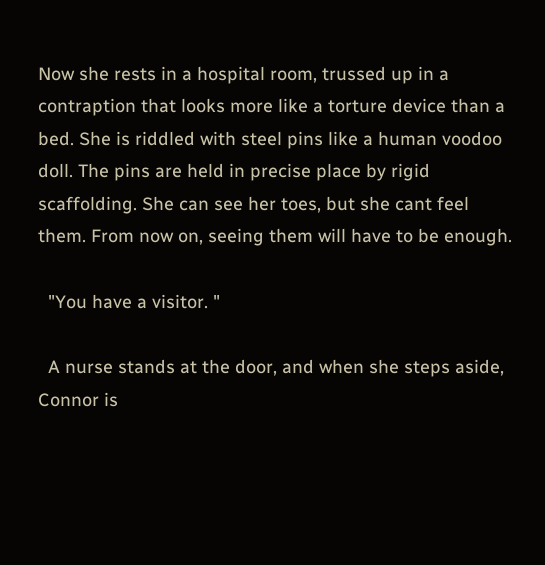Now she rests in a hospital room, trussed up in a contraption that looks more like a torture device than a bed. She is riddled with steel pins like a human voodoo doll. The pins are held in precise place by rigid scaffolding. She can see her toes, but she cant feel them. From now on, seeing them will have to be enough.

  "You have a visitor. "

  A nurse stands at the door, and when she steps aside, Connor is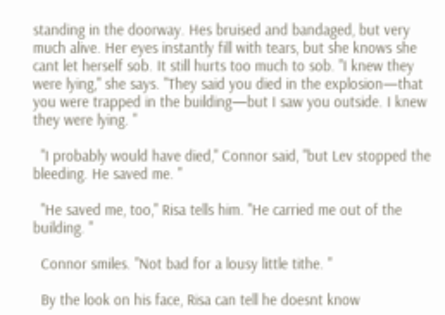standing in the doorway. Hes bruised and bandaged, but very much alive. Her eyes instantly fill with tears, but she knows she cant let herself sob. It still hurts too much to sob. "I knew they were lying," she says. "They said you died in the explosion—that you were trapped in the building—but I saw you outside. I knew they were lying. "

  "I probably would have died," Connor said, "but Lev stopped the bleeding. He saved me. "

  "He saved me, too," Risa tells him. "He carried me out of the building. "

  Connor smiles. "Not bad for a lousy little tithe. "

  By the look on his face, Risa can tell he doesnt know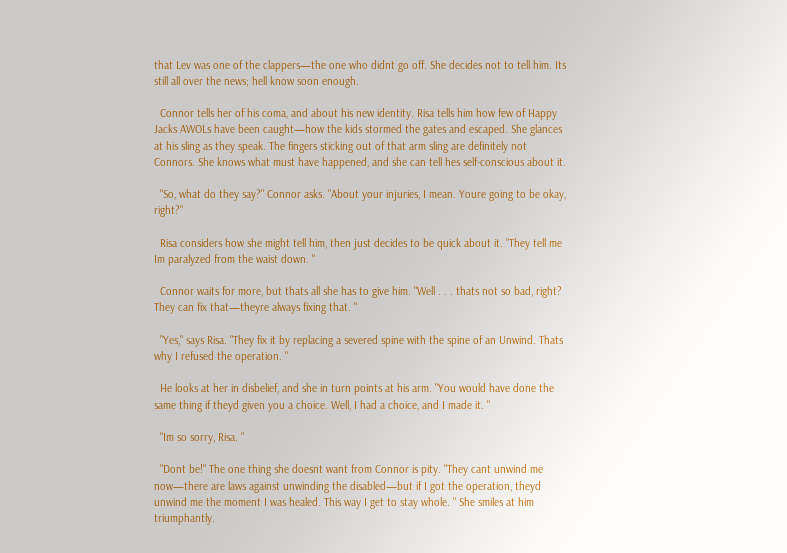that Lev was one of the clappers—the one who didnt go off. She decides not to tell him. Its still all over the news; hell know soon enough.

  Connor tells her of his coma, and about his new identity. Risa tells him how few of Happy Jacks AWOLs have been caught—how the kids stormed the gates and escaped. She glances at his sling as they speak. The fingers sticking out of that arm sling are definitely not Connors. She knows what must have happened, and she can tell hes self-conscious about it.

  "So, what do they say?" Connor asks. "About your injuries, I mean. Youre going to be okay, right?"

  Risa considers how she might tell him, then just decides to be quick about it. "They tell me Im paralyzed from the waist down. "

  Connor waits for more, but thats all she has to give him. "Well . . . thats not so bad, right? They can fix that—theyre always fixing that. "

  "Yes," says Risa. "They fix it by replacing a severed spine with the spine of an Unwind. Thats why I refused the operation. "

  He looks at her in disbelief, and she in turn points at his arm. "You would have done the same thing if theyd given you a choice. Well, I had a choice, and I made it. "

  "Im so sorry, Risa. "

  "Dont be!" The one thing she doesnt want from Connor is pity. "They cant unwind me now—there are laws against unwinding the disabled—but if I got the operation, theyd unwind me the moment I was healed. This way I get to stay whole. " She smiles at him triumphantly.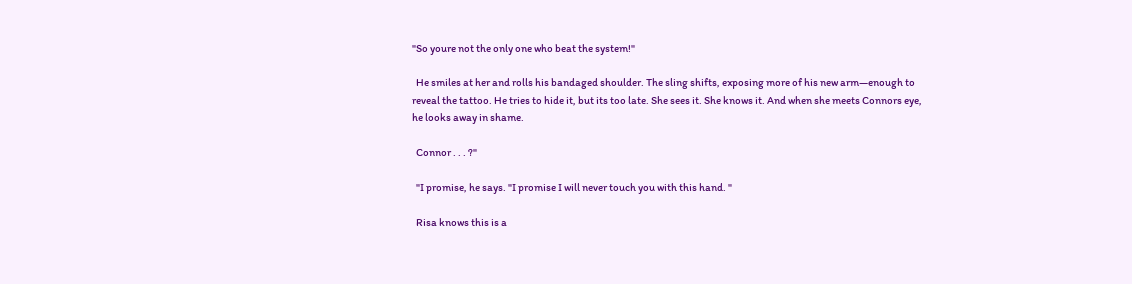"So youre not the only one who beat the system!"

  He smiles at her and rolls his bandaged shoulder. The sling shifts, exposing more of his new arm—enough to reveal the tattoo. He tries to hide it, but its too late. She sees it. She knows it. And when she meets Connors eye, he looks away in shame.

  Connor . . . ?"

  "I promise, he says. "I promise I will never touch you with this hand. "

  Risa knows this is a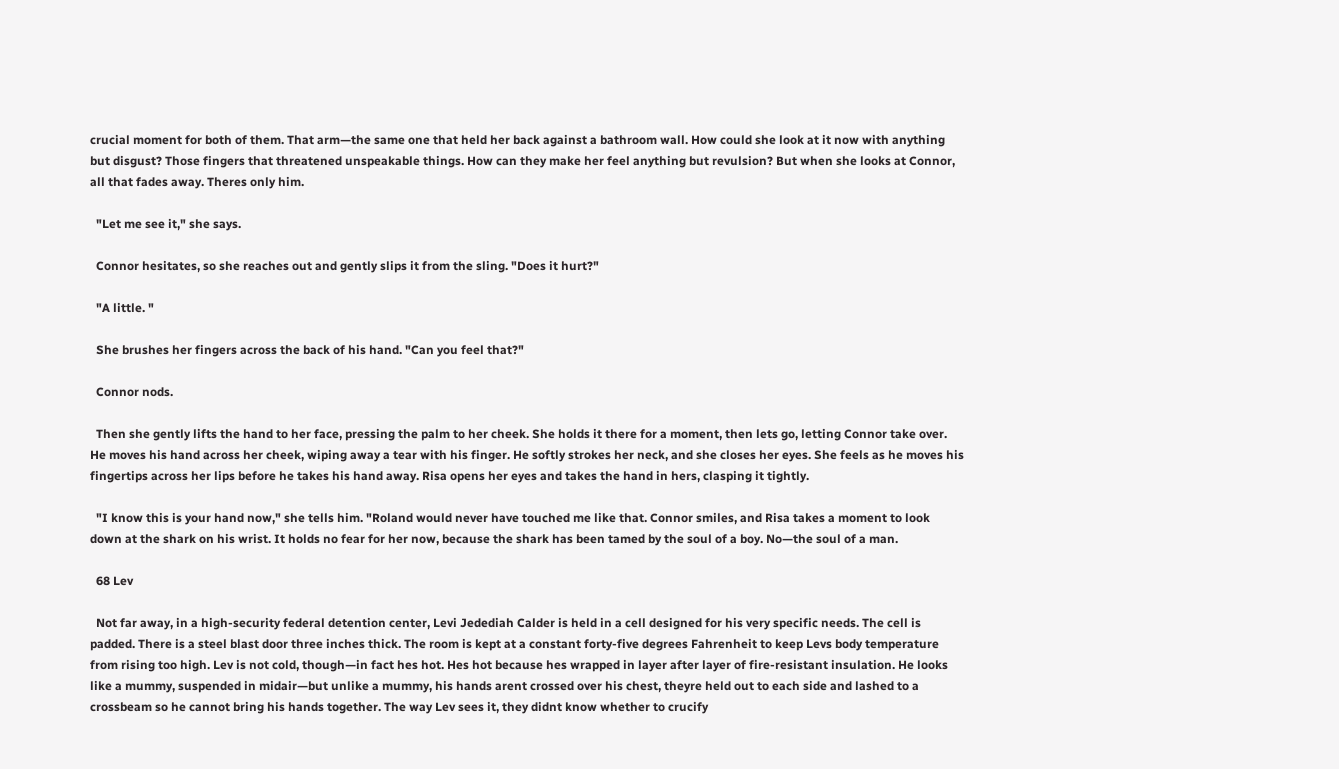crucial moment for both of them. That arm—the same one that held her back against a bathroom wall. How could she look at it now with anything but disgust? Those fingers that threatened unspeakable things. How can they make her feel anything but revulsion? But when she looks at Connor, all that fades away. Theres only him.

  "Let me see it," she says.

  Connor hesitates, so she reaches out and gently slips it from the sling. "Does it hurt?"

  "A little. "

  She brushes her fingers across the back of his hand. "Can you feel that?"

  Connor nods.

  Then she gently lifts the hand to her face, pressing the palm to her cheek. She holds it there for a moment, then lets go, letting Connor take over. He moves his hand across her cheek, wiping away a tear with his finger. He softly strokes her neck, and she closes her eyes. She feels as he moves his fingertips across her lips before he takes his hand away. Risa opens her eyes and takes the hand in hers, clasping it tightly.

  "I know this is your hand now," she tells him. "Roland would never have touched me like that. Connor smiles, and Risa takes a moment to look down at the shark on his wrist. It holds no fear for her now, because the shark has been tamed by the soul of a boy. No—the soul of a man.

  68 Lev

  Not far away, in a high-security federal detention center, Levi Jedediah Calder is held in a cell designed for his very specific needs. The cell is padded. There is a steel blast door three inches thick. The room is kept at a constant forty-five degrees Fahrenheit to keep Levs body temperature from rising too high. Lev is not cold, though—in fact hes hot. Hes hot because hes wrapped in layer after layer of fire-resistant insulation. He looks like a mummy, suspended in midair—but unlike a mummy, his hands arent crossed over his chest, theyre held out to each side and lashed to a crossbeam so he cannot bring his hands together. The way Lev sees it, they didnt know whether to crucify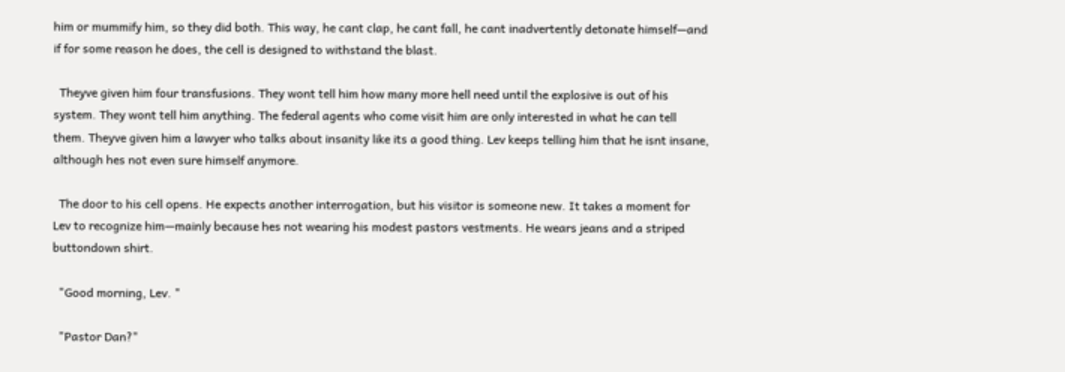him or mummify him, so they did both. This way, he cant clap, he cant fall, he cant inadvertently detonate himself—and if for some reason he does, the cell is designed to withstand the blast.

  Theyve given him four transfusions. They wont tell him how many more hell need until the explosive is out of his system. They wont tell him anything. The federal agents who come visit him are only interested in what he can tell them. Theyve given him a lawyer who talks about insanity like its a good thing. Lev keeps telling him that he isnt insane, although hes not even sure himself anymore.

  The door to his cell opens. He expects another interrogation, but his visitor is someone new. It takes a moment for Lev to recognize him—mainly because hes not wearing his modest pastors vestments. He wears jeans and a striped buttondown shirt.

  "Good morning, Lev. "

  "Pastor Dan?"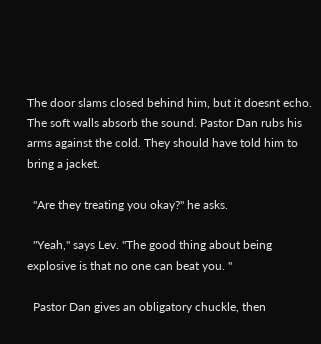The door slams closed behind him, but it doesnt echo. The soft walls absorb the sound. Pastor Dan rubs his arms against the cold. They should have told him to bring a jacket.

  "Are they treating you okay?" he asks.

  "Yeah," says Lev. "The good thing about being explosive is that no one can beat you. "

  Pastor Dan gives an obligatory chuckle, then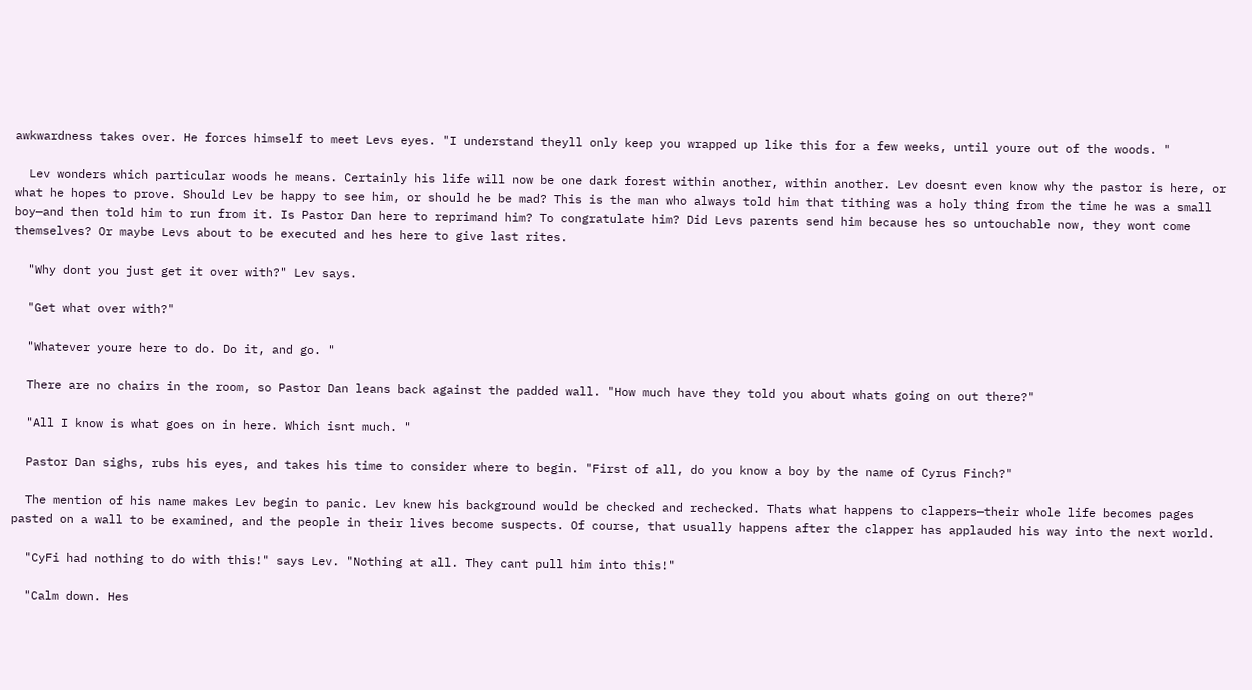awkwardness takes over. He forces himself to meet Levs eyes. "I understand theyll only keep you wrapped up like this for a few weeks, until youre out of the woods. "

  Lev wonders which particular woods he means. Certainly his life will now be one dark forest within another, within another. Lev doesnt even know why the pastor is here, or what he hopes to prove. Should Lev be happy to see him, or should he be mad? This is the man who always told him that tithing was a holy thing from the time he was a small boy—and then told him to run from it. Is Pastor Dan here to reprimand him? To congratulate him? Did Levs parents send him because hes so untouchable now, they wont come themselves? Or maybe Levs about to be executed and hes here to give last rites.

  "Why dont you just get it over with?" Lev says.

  "Get what over with?"

  "Whatever youre here to do. Do it, and go. "

  There are no chairs in the room, so Pastor Dan leans back against the padded wall. "How much have they told you about whats going on out there?"

  "All I know is what goes on in here. Which isnt much. "

  Pastor Dan sighs, rubs his eyes, and takes his time to consider where to begin. "First of all, do you know a boy by the name of Cyrus Finch?"

  The mention of his name makes Lev begin to panic. Lev knew his background would be checked and rechecked. Thats what happens to clappers—their whole life becomes pages pasted on a wall to be examined, and the people in their lives become suspects. Of course, that usually happens after the clapper has applauded his way into the next world.

  "CyFi had nothing to do with this!" says Lev. "Nothing at all. They cant pull him into this!"

  "Calm down. Hes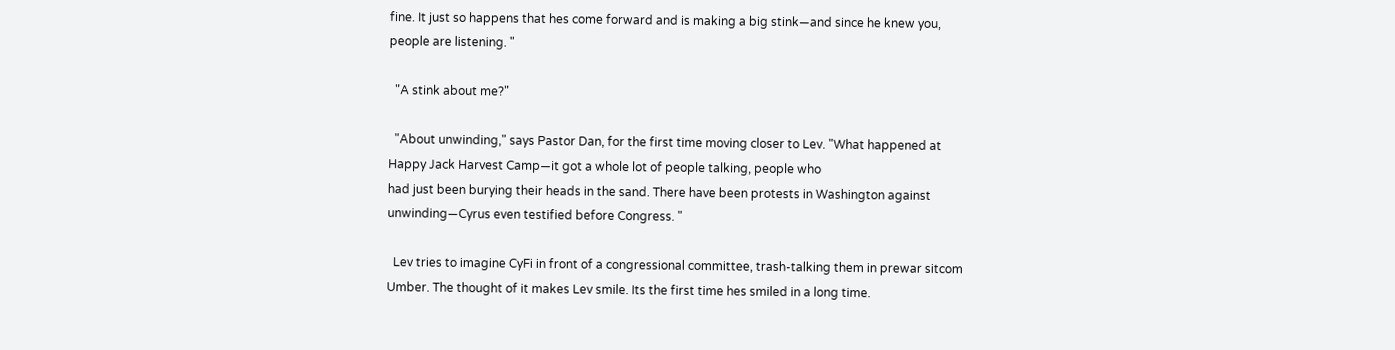fine. It just so happens that hes come forward and is making a big stink—and since he knew you, people are listening. "

  "A stink about me?"

  "About unwinding," says Pastor Dan, for the first time moving closer to Lev. "What happened at Happy Jack Harvest Camp—it got a whole lot of people talking, people who
had just been burying their heads in the sand. There have been protests in Washington against unwinding—Cyrus even testified before Congress. "

  Lev tries to imagine CyFi in front of a congressional committee, trash-talking them in prewar sitcom Umber. The thought of it makes Lev smile. Its the first time hes smiled in a long time.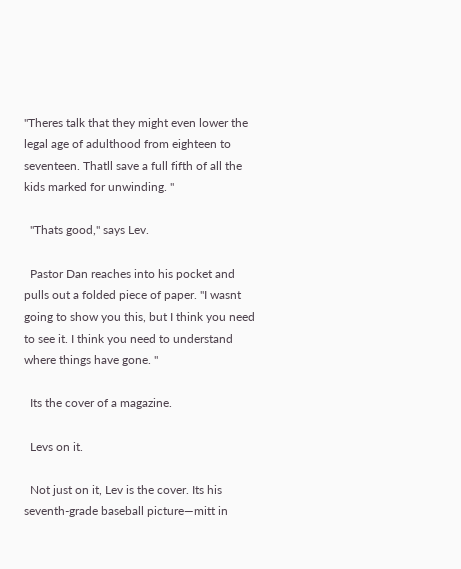"Theres talk that they might even lower the legal age of adulthood from eighteen to seventeen. Thatll save a full fifth of all the kids marked for unwinding. "

  "Thats good," says Lev.

  Pastor Dan reaches into his pocket and pulls out a folded piece of paper. "I wasnt going to show you this, but I think you need to see it. I think you need to understand where things have gone. "

  Its the cover of a magazine.

  Levs on it.

  Not just on it, Lev is the cover. Its his seventh-grade baseball picture—mitt in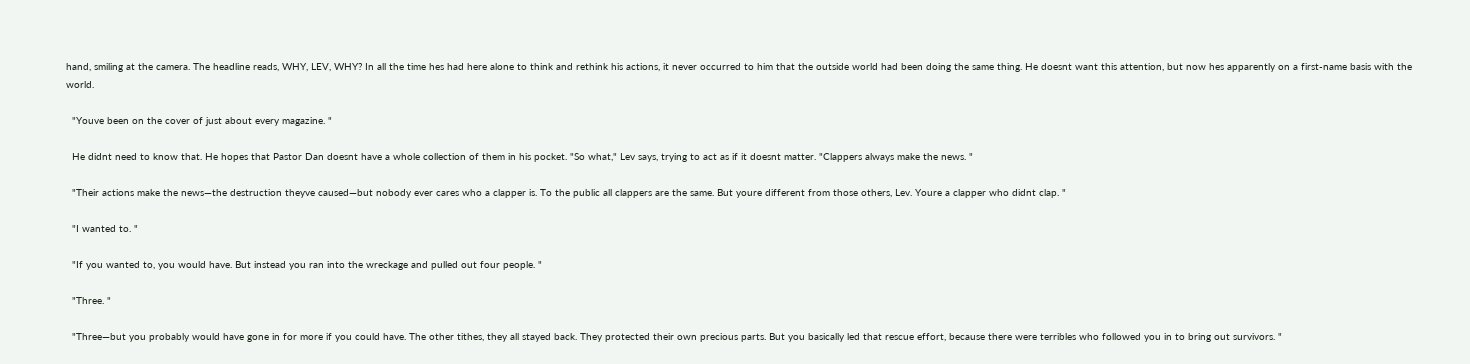hand, smiling at the camera. The headline reads, WHY, LEV, WHY? In all the time hes had here alone to think and rethink his actions, it never occurred to him that the outside world had been doing the same thing. He doesnt want this attention, but now hes apparently on a first-name basis with the world.

  "Youve been on the cover of just about every magazine. "

  He didnt need to know that. He hopes that Pastor Dan doesnt have a whole collection of them in his pocket. "So what," Lev says, trying to act as if it doesnt matter. "Clappers always make the news. "

  "Their actions make the news—the destruction theyve caused—but nobody ever cares who a clapper is. To the public all clappers are the same. But youre different from those others, Lev. Youre a clapper who didnt clap. "

  "I wanted to. "

  "If you wanted to, you would have. But instead you ran into the wreckage and pulled out four people. "

  "Three. "

  "Three—but you probably would have gone in for more if you could have. The other tithes, they all stayed back. They protected their own precious parts. But you basically led that rescue effort, because there were terribles who followed you in to bring out survivors. "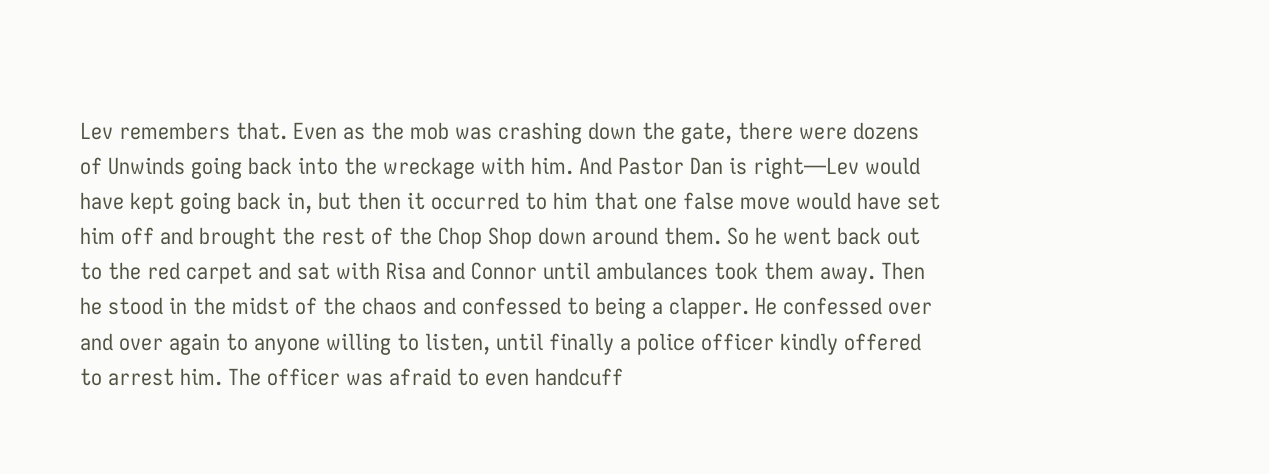Lev remembers that. Even as the mob was crashing down the gate, there were dozens of Unwinds going back into the wreckage with him. And Pastor Dan is right—Lev would have kept going back in, but then it occurred to him that one false move would have set him off and brought the rest of the Chop Shop down around them. So he went back out to the red carpet and sat with Risa and Connor until ambulances took them away. Then he stood in the midst of the chaos and confessed to being a clapper. He confessed over and over again to anyone willing to listen, until finally a police officer kindly offered to arrest him. The officer was afraid to even handcuff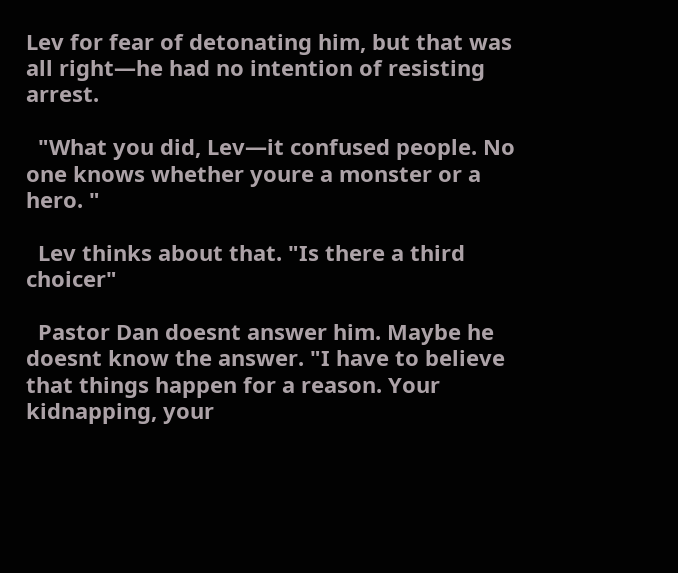Lev for fear of detonating him, but that was all right—he had no intention of resisting arrest.

  "What you did, Lev—it confused people. No one knows whether youre a monster or a hero. "

  Lev thinks about that. "Is there a third choicer"

  Pastor Dan doesnt answer him. Maybe he doesnt know the answer. "I have to believe that things happen for a reason. Your kidnapping, your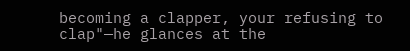becoming a clapper, your refusing to clap"—he glances at the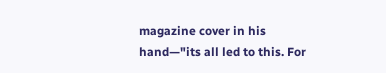magazine cover in his hand—"its all led to this. For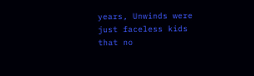years, Unwinds were just faceless kids that no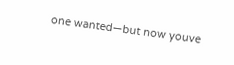one wanted—but now youve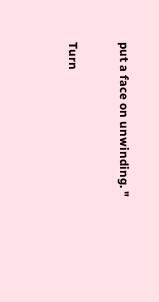put a face on unwinding. "

Turn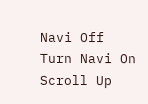Navi Off
Turn Navi On
Scroll Up